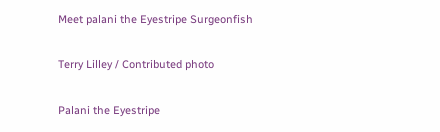Meet palani the Eyestripe Surgeonfish

Terry Lilley / Contributed photo

Palani the Eyestripe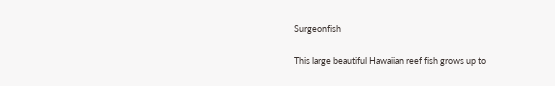Surgeonfish

This large beautiful Hawaiian reef fish grows up to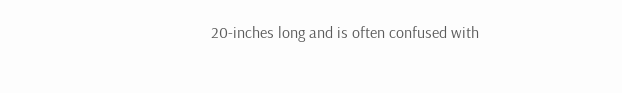20-inches long and is often confused with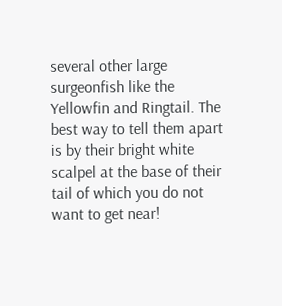several other large surgeonfish like the Yellowfin and Ringtail. The best way to tell them apart is by their bright white scalpel at the base of their tail of which you do not want to get near!